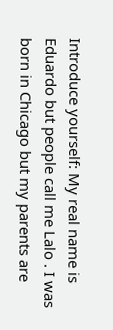Introduce yourself: My real name is Eduardo but people call me Lalo . I was born in Chicago but my parents are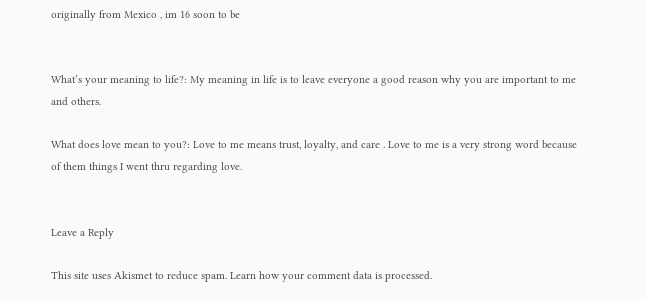originally from Mexico , im 16 soon to be


What’s your meaning to life?: My meaning in life is to leave everyone a good reason why you are important to me and others.

What does love mean to you?: Love to me means trust, loyalty, and care . Love to me is a very strong word because of them things I went thru regarding love.


Leave a Reply

This site uses Akismet to reduce spam. Learn how your comment data is processed.